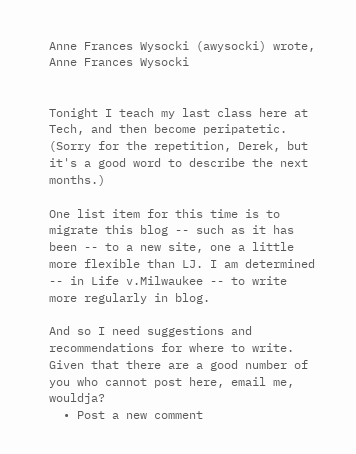Anne Frances Wysocki (awysocki) wrote,
Anne Frances Wysocki


Tonight I teach my last class here at Tech, and then become peripatetic. (Sorry for the repetition, Derek, but it's a good word to describe the next months.)

One list item for this time is to migrate this blog -- such as it has been -- to a new site, one a little more flexible than LJ. I am determined -- in Life v.Milwaukee -- to write more regularly in blog.

And so I need suggestions and recommendations for where to write. Given that there are a good number of you who cannot post here, email me, wouldja?
  • Post a new comment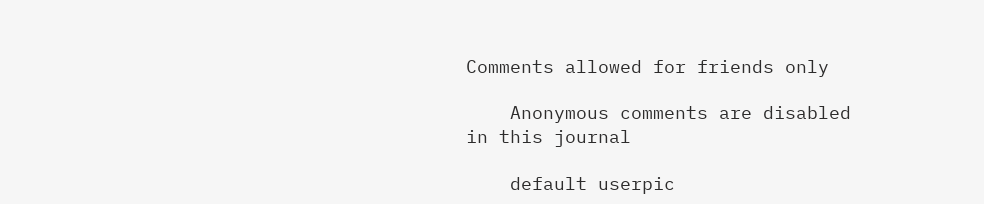Comments allowed for friends only

    Anonymous comments are disabled in this journal

    default userpic